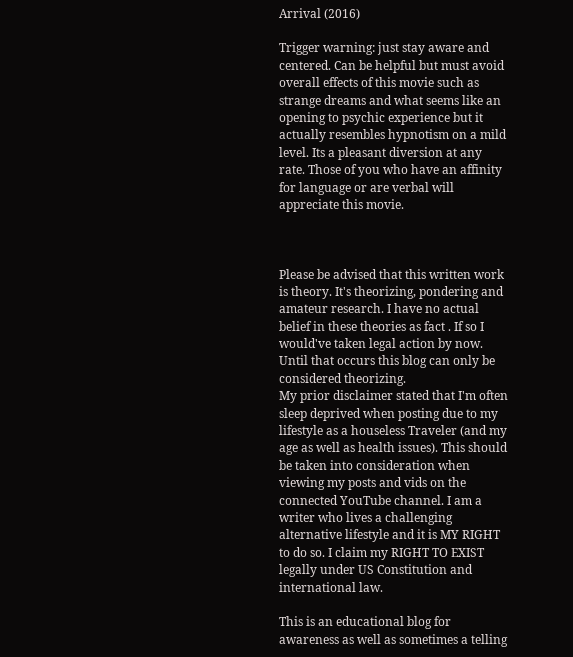Arrival (2016)

Trigger warning: just stay aware and centered. Can be helpful but must avoid overall effects of this movie such as strange dreams and what seems like an opening to psychic experience but it actually resembles hypnotism on a mild level. Its a pleasant diversion at any rate. Those of you who have an affinity for language or are verbal will appreciate this movie.



Please be advised that this written work is theory. It's theorizing, pondering and amateur research. I have no actual belief in these theories as fact . If so I would've taken legal action by now. Until that occurs this blog can only be considered theorizing.
My prior disclaimer stated that I'm often sleep deprived when posting due to my lifestyle as a houseless Traveler (and my age as well as health issues). This should be taken into consideration when viewing my posts and vids on the connected YouTube channel. I am a writer who lives a challenging alternative lifestyle and it is MY RIGHT to do so. I claim my RIGHT TO EXIST legally under US Constitution and international law.

This is an educational blog for awareness as well as sometimes a telling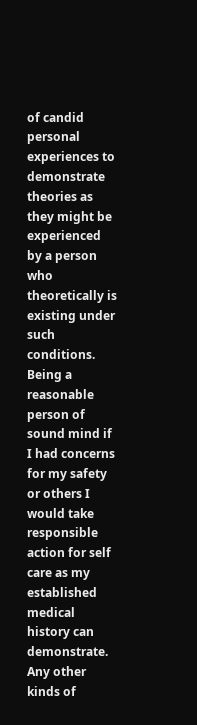of candid personal experiences to demonstrate theories as they might be experienced by a person who theoretically is existing under such conditions.
Being a reasonable person of sound mind if I had concerns for my safety or others I would take responsible action for self care as my established medical history can demonstrate.
Any other kinds of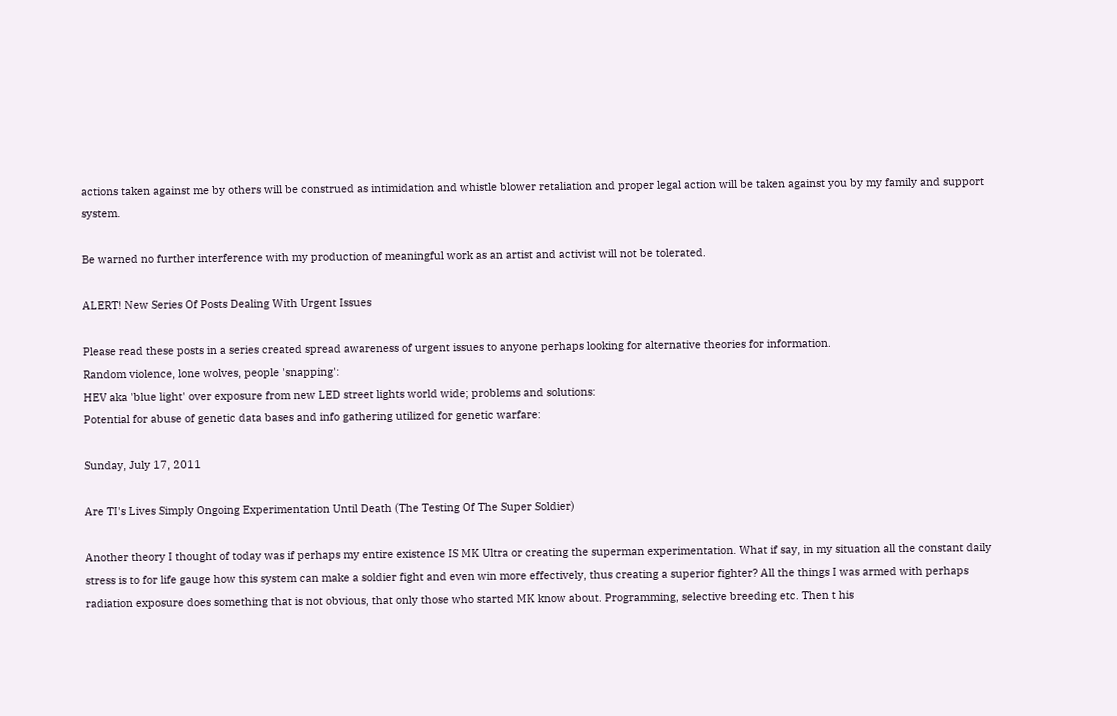actions taken against me by others will be construed as intimidation and whistle blower retaliation and proper legal action will be taken against you by my family and support system.

Be warned no further interference with my production of meaningful work as an artist and activist will not be tolerated.

ALERT! New Series Of Posts Dealing With Urgent Issues

Please read these posts in a series created spread awareness of urgent issues to anyone perhaps looking for alternative theories for information.
Random violence, lone wolves, people 'snapping':
HEV aka 'blue light' over exposure from new LED street lights world wide; problems and solutions:
Potential for abuse of genetic data bases and info gathering utilized for genetic warfare:

Sunday, July 17, 2011

Are TI's Lives Simply Ongoing Experimentation Until Death (The Testing Of The Super Soldier)

Another theory I thought of today was if perhaps my entire existence IS MK Ultra or creating the superman experimentation. What if say, in my situation all the constant daily stress is to for life gauge how this system can make a soldier fight and even win more effectively, thus creating a superior fighter? All the things I was armed with perhaps radiation exposure does something that is not obvious, that only those who started MK know about. Programming, selective breeding etc. Then t his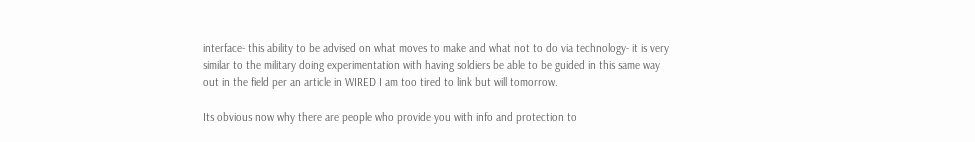interface- this ability to be advised on what moves to make and what not to do via technology- it is very similar to the military doing experimentation with having soldiers be able to be guided in this same way out in the field per an article in WIRED I am too tired to link but will tomorrow.

Its obvious now why there are people who provide you with info and protection to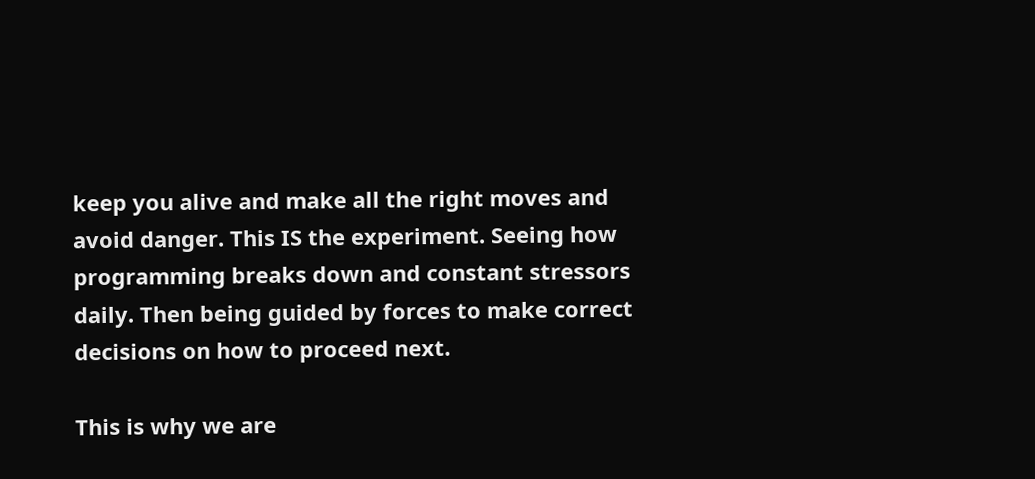keep you alive and make all the right moves and avoid danger. This IS the experiment. Seeing how programming breaks down and constant stressors daily. Then being guided by forces to make correct decisions on how to proceed next.

This is why we are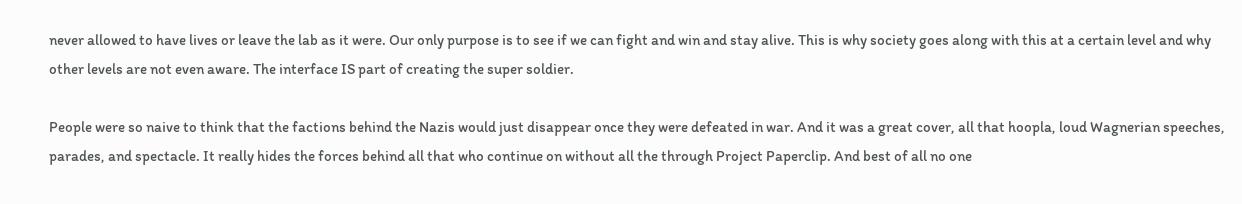never allowed to have lives or leave the lab as it were. Our only purpose is to see if we can fight and win and stay alive. This is why society goes along with this at a certain level and why other levels are not even aware. The interface IS part of creating the super soldier.

People were so naive to think that the factions behind the Nazis would just disappear once they were defeated in war. And it was a great cover, all that hoopla, loud Wagnerian speeches, parades, and spectacle. It really hides the forces behind all that who continue on without all the through Project Paperclip. And best of all no one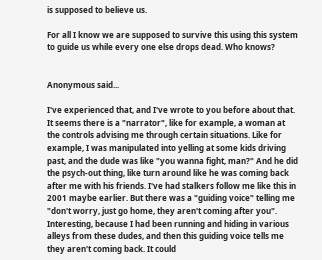is supposed to believe us.

For all I know we are supposed to survive this using this system to guide us while every one else drops dead. Who knows?


Anonymous said...

I've experienced that, and I've wrote to you before about that. It seems there is a "narrator", like for example, a woman at the controls advising me through certain situations. Like for example, I was manipulated into yelling at some kids driving past, and the dude was like "you wanna fight, man?" And he did the psych-out thing, like turn around like he was coming back after me with his friends. I've had stalkers follow me like this in 2001 maybe earlier. But there was a "guiding voice" telling me "don't worry, just go home, they aren't coming after you". Interesting, because I had been running and hiding in various alleys from these dudes, and then this guiding voice tells me they aren't coming back. It could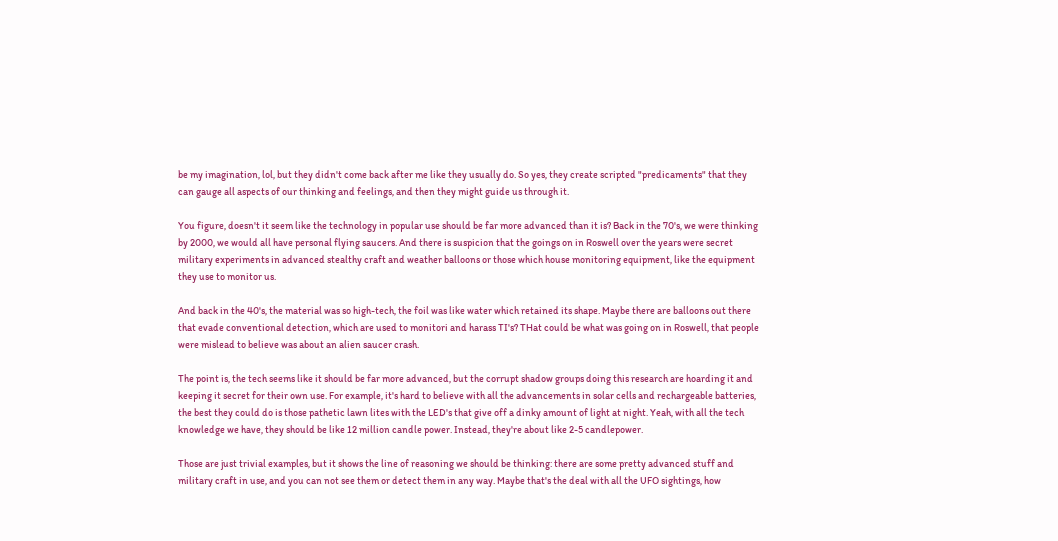be my imagination, lol, but they didn't come back after me like they usually do. So yes, they create scripted "predicaments" that they can gauge all aspects of our thinking and feelings, and then they might guide us through it.

You figure, doesn't it seem like the technology in popular use should be far more advanced than it is? Back in the 70's, we were thinking by 2000, we would all have personal flying saucers. And there is suspicion that the goings on in Roswell over the years were secret military experiments in advanced stealthy craft and weather balloons or those which house monitoring equipment, like the equipment they use to monitor us.

And back in the 40's, the material was so high-tech, the foil was like water which retained its shape. Maybe there are balloons out there that evade conventional detection, which are used to monitori and harass TI's? THat could be what was going on in Roswell, that people were mislead to believe was about an alien saucer crash.

The point is, the tech seems like it should be far more advanced, but the corrupt shadow groups doing this research are hoarding it and keeping it secret for their own use. For example, it's hard to believe with all the advancements in solar cells and rechargeable batteries, the best they could do is those pathetic lawn lites with the LED's that give off a dinky amount of light at night. Yeah, with all the tech knowledge we have, they should be like 12 million candle power. Instead, they're about like 2-5 candlepower.

Those are just trivial examples, but it shows the line of reasoning we should be thinking: there are some pretty advanced stuff and military craft in use, and you can not see them or detect them in any way. Maybe that's the deal with all the UFO sightings, how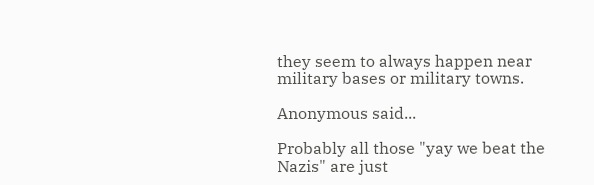they seem to always happen near military bases or military towns.

Anonymous said...

Probably all those "yay we beat the Nazis" are just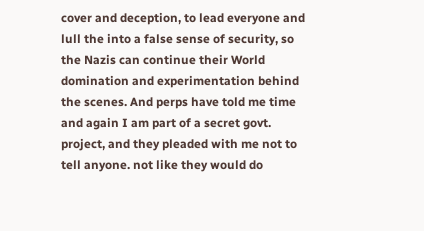cover and deception, to lead everyone and lull the into a false sense of security, so the Nazis can continue their World domination and experimentation behind the scenes. And perps have told me time and again I am part of a secret govt. project, and they pleaded with me not to tell anyone. not like they would do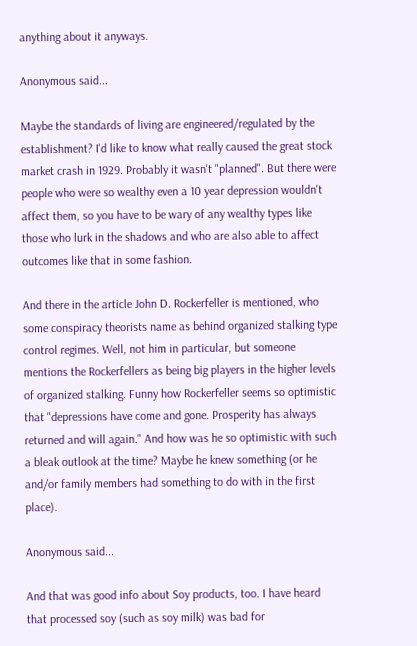anything about it anyways.

Anonymous said...

Maybe the standards of living are engineered/regulated by the establishment? I'd like to know what really caused the great stock market crash in 1929. Probably it wasn't "planned". But there were people who were so wealthy even a 10 year depression wouldn't affect them, so you have to be wary of any wealthy types like those who lurk in the shadows and who are also able to affect outcomes like that in some fashion.

And there in the article John D. Rockerfeller is mentioned, who some conspiracy theorists name as behind organized stalking type control regimes. Well, not him in particular, but someone mentions the Rockerfellers as being big players in the higher levels of organized stalking. Funny how Rockerfeller seems so optimistic that "depressions have come and gone. Prosperity has always returned and will again." And how was he so optimistic with such a bleak outlook at the time? Maybe he knew something (or he and/or family members had something to do with in the first place).

Anonymous said...

And that was good info about Soy products, too. I have heard that processed soy (such as soy milk) was bad for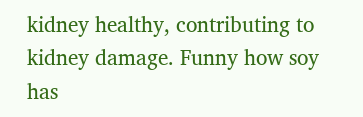kidney healthy, contributing to kidney damage. Funny how soy has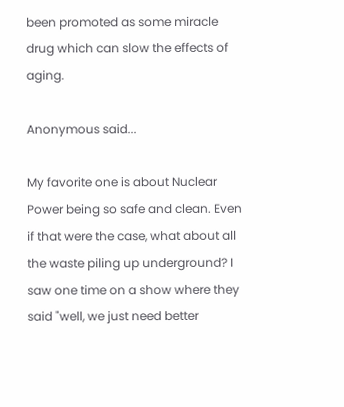been promoted as some miracle drug which can slow the effects of aging.

Anonymous said...

My favorite one is about Nuclear Power being so safe and clean. Even if that were the case, what about all the waste piling up underground? I saw one time on a show where they said "well, we just need better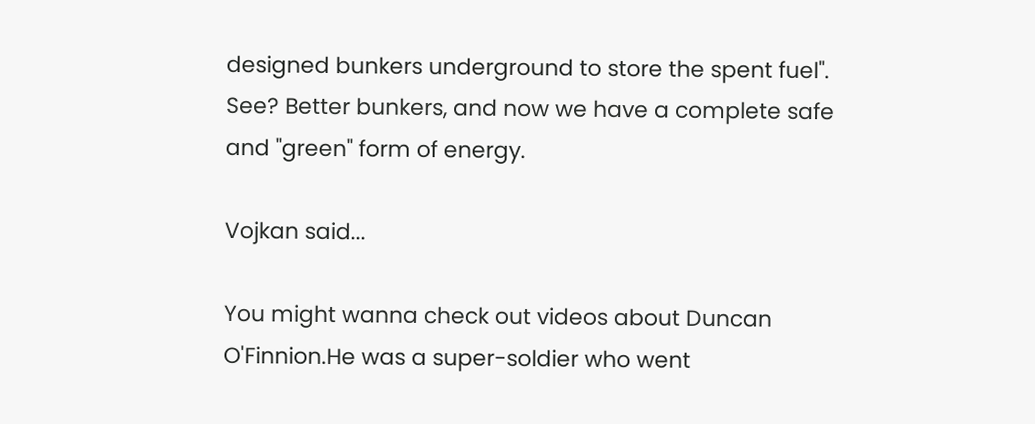designed bunkers underground to store the spent fuel". See? Better bunkers, and now we have a complete safe and "green" form of energy.

Vojkan said...

You might wanna check out videos about Duncan O'Finnion.He was a super-soldier who went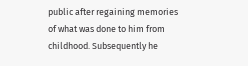public after regaining memories
of what was done to him from childhood. Subsequently he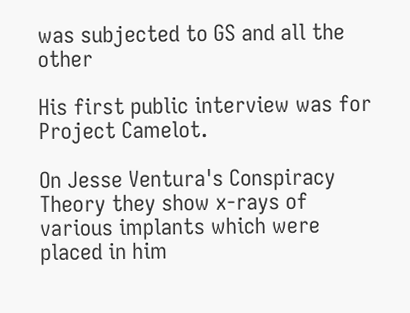was subjected to GS and all the other

His first public interview was for
Project Camelot.

On Jesse Ventura's Conspiracy Theory they show x-rays of various implants which were placed in him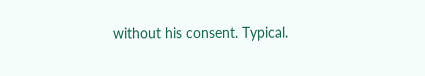without his consent. Typical.